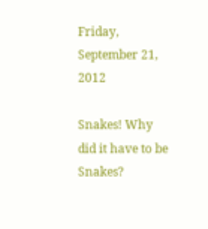Friday, September 21, 2012

Snakes! Why did it have to be Snakes?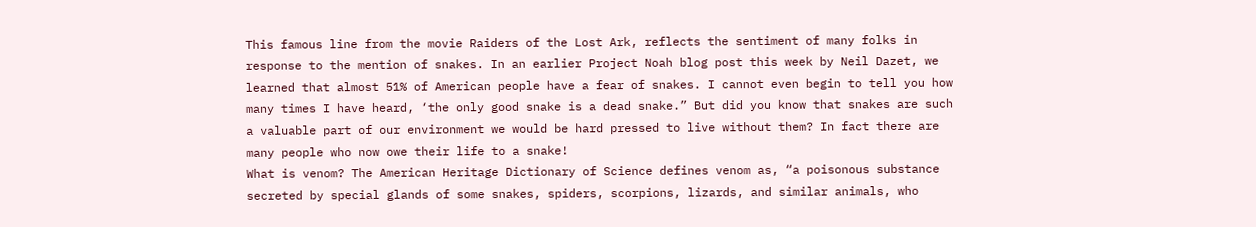This famous line from the movie Raiders of the Lost Ark, reflects the sentiment of many folks in response to the mention of snakes. In an earlier Project Noah blog post this week by Neil Dazet, we learned that almost 51% of American people have a fear of snakes. I cannot even begin to tell you how many times I have heard, ‘the only good snake is a dead snake.” But did you know that snakes are such a valuable part of our environment we would be hard pressed to live without them? In fact there are many people who now owe their life to a snake!
What is venom? The American Heritage Dictionary of Science defines venom as, “a poisonous substance secreted by special glands of some snakes, spiders, scorpions, lizards, and similar animals, who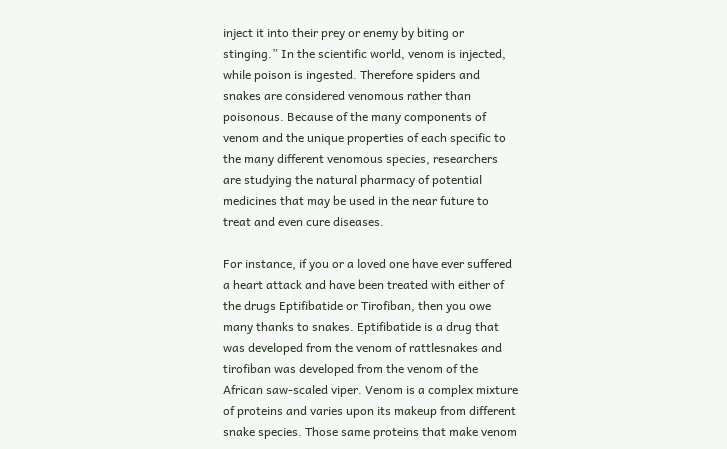inject it into their prey or enemy by biting or stinging.” In the scientific world, venom is injected, while poison is ingested. Therefore spiders and snakes are considered venomous rather than poisonous. Because of the many components of venom and the unique properties of each specific to the many different venomous species, researchers are studying the natural pharmacy of potential medicines that may be used in the near future to treat and even cure diseases.

For instance, if you or a loved one have ever suffered a heart attack and have been treated with either of the drugs Eptifibatide or Tirofiban, then you owe many thanks to snakes. Eptifibatide is a drug that was developed from the venom of rattlesnakes and tirofiban was developed from the venom of the African saw-scaled viper. Venom is a complex mixture of proteins and varies upon its makeup from different snake species. Those same proteins that make venom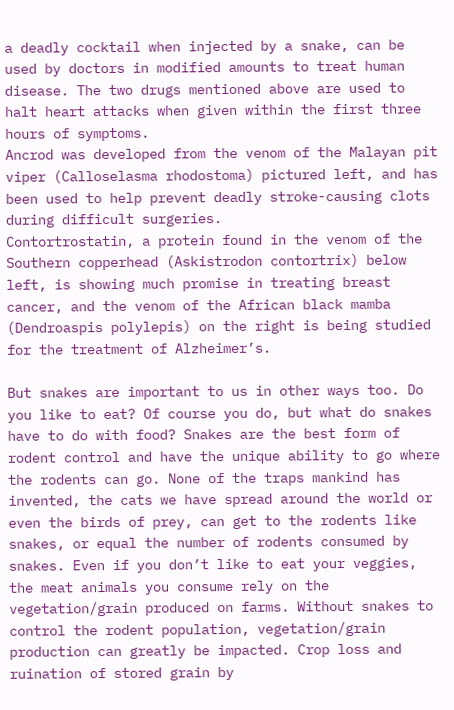a deadly cocktail when injected by a snake, can be used by doctors in modified amounts to treat human disease. The two drugs mentioned above are used to halt heart attacks when given within the first three hours of symptoms.
Ancrod was developed from the venom of the Malayan pit viper (Calloselasma rhodostoma) pictured left, and has been used to help prevent deadly stroke-causing clots during difficult surgeries.
Contortrostatin, a protein found in the venom of the Southern copperhead (Askistrodon contortrix) below left, is showing much promise in treating breast cancer, and the venom of the African black mamba (Dendroaspis polylepis) on the right is being studied for the treatment of Alzheimer’s.

But snakes are important to us in other ways too. Do you like to eat? Of course you do, but what do snakes have to do with food? Snakes are the best form of rodent control and have the unique ability to go where the rodents can go. None of the traps mankind has invented, the cats we have spread around the world or even the birds of prey, can get to the rodents like snakes, or equal the number of rodents consumed by snakes. Even if you don’t like to eat your veggies, the meat animals you consume rely on the vegetation/grain produced on farms. Without snakes to control the rodent population, vegetation/grain production can greatly be impacted. Crop loss and ruination of stored grain by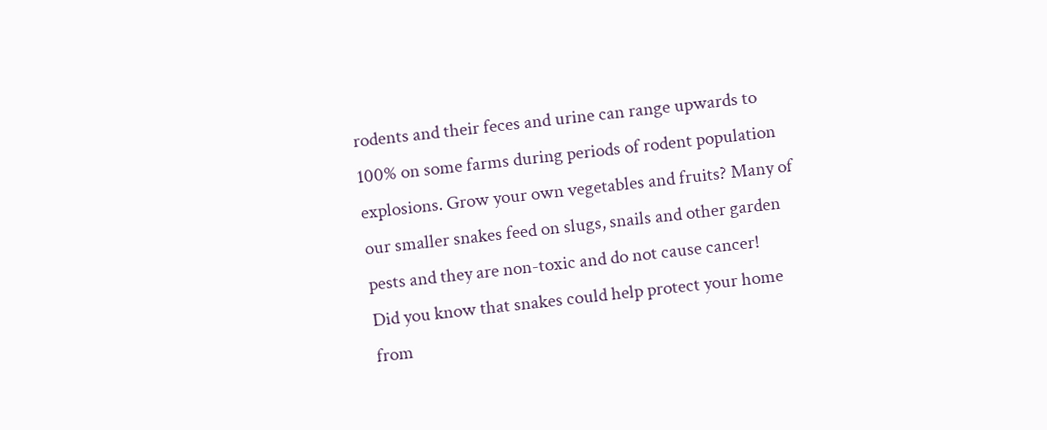rodents and their feces and urine can range upwards to 100% on some farms during periods of rodent population explosions. Grow your own vegetables and fruits? Many of our smaller snakes feed on slugs, snails and other garden pests and they are non-toxic and do not cause cancer!
Did you know that snakes could help protect your home from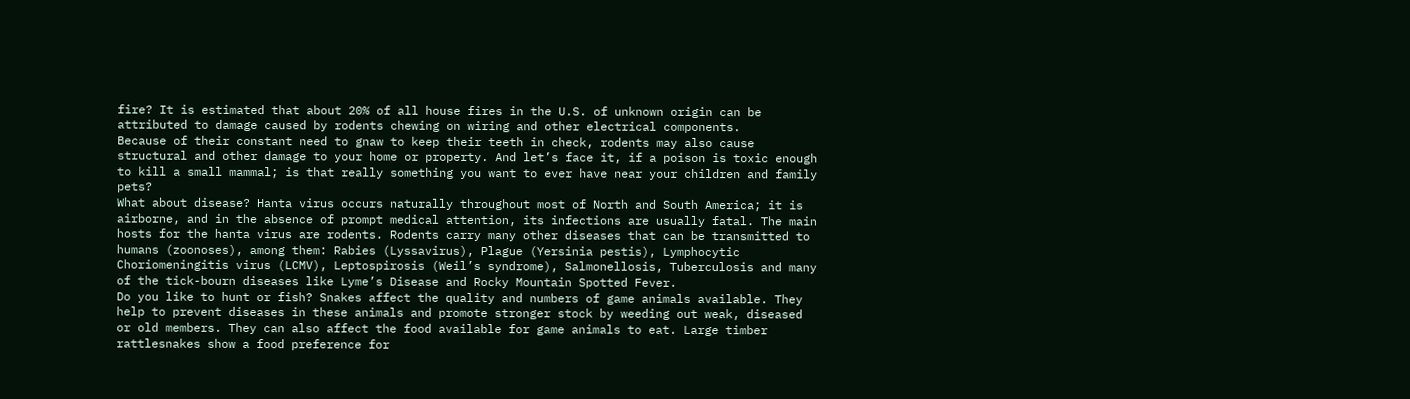fire? It is estimated that about 20% of all house fires in the U.S. of unknown origin can be attributed to damage caused by rodents chewing on wiring and other electrical components.
Because of their constant need to gnaw to keep their teeth in check, rodents may also cause structural and other damage to your home or property. And let’s face it, if a poison is toxic enough to kill a small mammal; is that really something you want to ever have near your children and family pets?
What about disease? Hanta virus occurs naturally throughout most of North and South America; it is airborne, and in the absence of prompt medical attention, its infections are usually fatal. The main hosts for the hanta virus are rodents. Rodents carry many other diseases that can be transmitted to humans (zoonoses), among them: Rabies (Lyssavirus), Plague (Yersinia pestis), Lymphocytic Choriomeningitis virus (LCMV), Leptospirosis (Weil’s syndrome), Salmonellosis, Tuberculosis and many of the tick-bourn diseases like Lyme’s Disease and Rocky Mountain Spotted Fever.
Do you like to hunt or fish? Snakes affect the quality and numbers of game animals available. They help to prevent diseases in these animals and promote stronger stock by weeding out weak, diseased or old members. They can also affect the food available for game animals to eat. Large timber rattlesnakes show a food preference for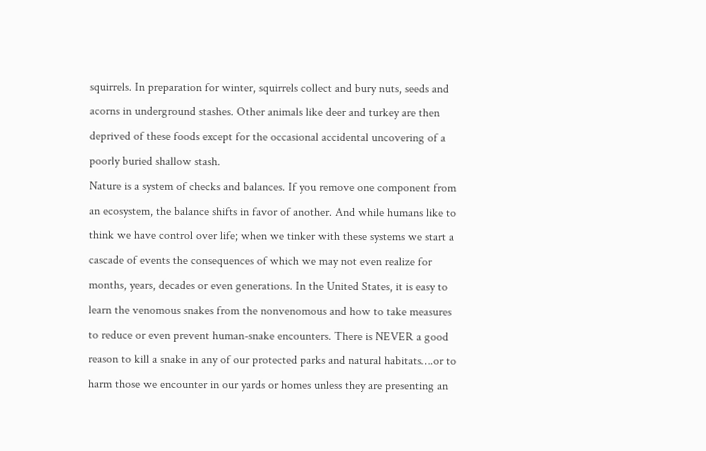squirrels. In preparation for winter, squirrels collect and bury nuts, seeds and acorns in underground stashes. Other animals like deer and turkey are then deprived of these foods except for the occasional accidental uncovering of a poorly buried shallow stash.
Nature is a system of checks and balances. If you remove one component from an ecosystem, the balance shifts in favor of another. And while humans like to think we have control over life; when we tinker with these systems we start a cascade of events the consequences of which we may not even realize for months, years, decades or even generations. In the United States, it is easy to learn the venomous snakes from the nonvenomous and how to take measures to reduce or even prevent human-snake encounters. There is NEVER a good reason to kill a snake in any of our protected parks and natural habitats….or to harm those we encounter in our yards or homes unless they are presenting an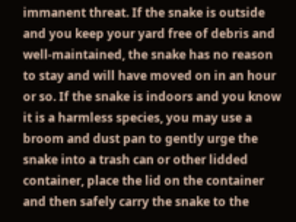immanent threat. If the snake is outside and you keep your yard free of debris and well-maintained, the snake has no reason to stay and will have moved on in an hour or so. If the snake is indoors and you know it is a harmless species, you may use a broom and dust pan to gently urge the snake into a trash can or other lidded container, place the lid on the container and then safely carry the snake to the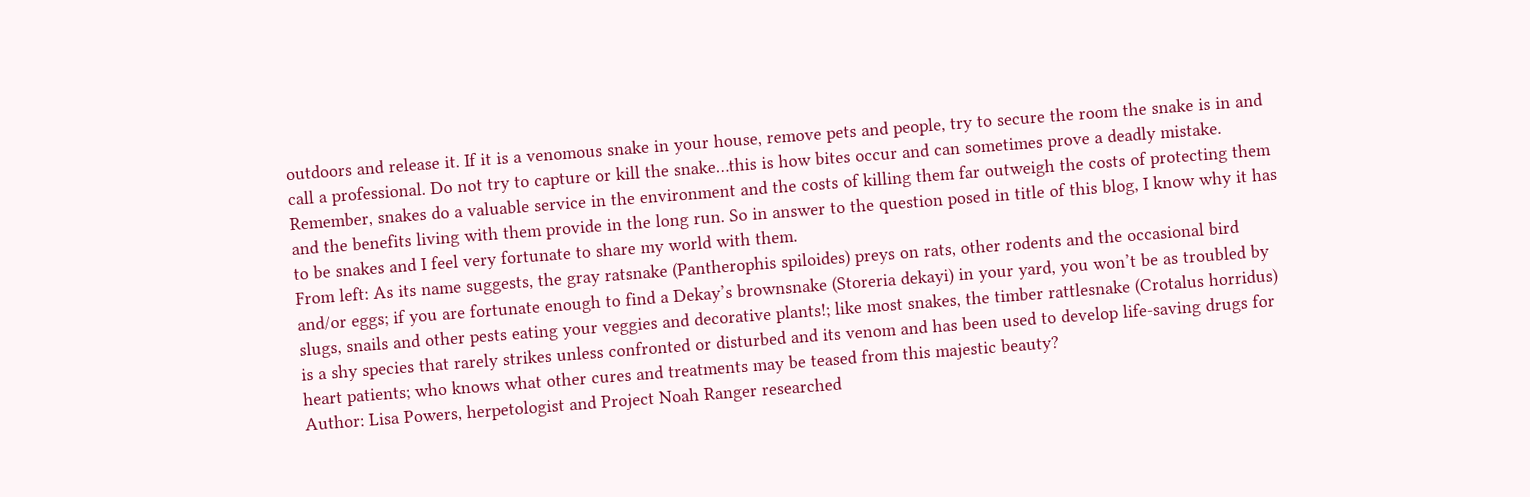outdoors and release it. If it is a venomous snake in your house, remove pets and people, try to secure the room the snake is in and call a professional. Do not try to capture or kill the snake…this is how bites occur and can sometimes prove a deadly mistake.
Remember, snakes do a valuable service in the environment and the costs of killing them far outweigh the costs of protecting them and the benefits living with them provide in the long run. So in answer to the question posed in title of this blog, I know why it has to be snakes and I feel very fortunate to share my world with them.
From left: As its name suggests, the gray ratsnake (Pantherophis spiloides) preys on rats, other rodents and the occasional bird and/or eggs; if you are fortunate enough to find a Dekay’s brownsnake (Storeria dekayi) in your yard, you won’t be as troubled by slugs, snails and other pests eating your veggies and decorative plants!; like most snakes, the timber rattlesnake (Crotalus horridus) is a shy species that rarely strikes unless confronted or disturbed and its venom and has been used to develop life-saving drugs for heart patients; who knows what other cures and treatments may be teased from this majestic beauty?
Author: Lisa Powers, herpetologist and Project Noah Ranger researched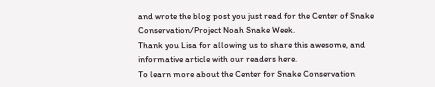and wrote the blog post you just read for the Center of Snake Conservation/Project Noah Snake Week.
Thank you Lisa for allowing us to share this awesome, and informative article with our readers here.
To learn more about the Center for Snake Conservation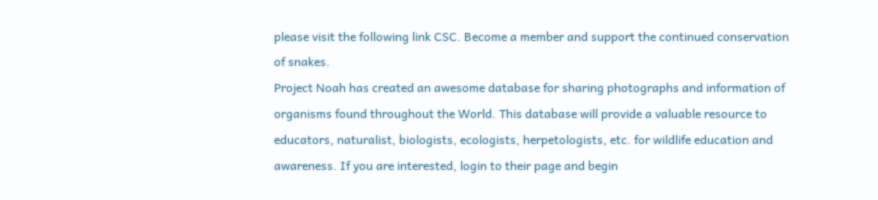please visit the following link CSC. Become a member and support the continued conservation of snakes.
Project Noah has created an awesome database for sharing photographs and information of organisms found throughout the World. This database will provide a valuable resource to educators, naturalist, biologists, ecologists, herpetologists, etc. for wildlife education and awareness. If you are interested, login to their page and begin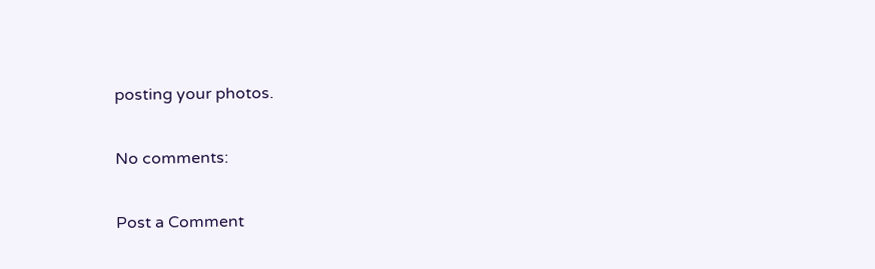posting your photos.

No comments:

Post a Comment